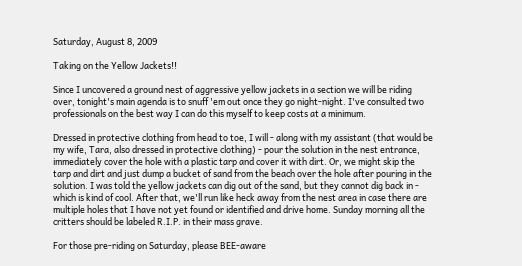Saturday, August 8, 2009

Taking on the Yellow Jackets!!

Since I uncovered a ground nest of aggressive yellow jackets in a section we will be riding over, tonight's main agenda is to snuff 'em out once they go night-night. I've consulted two professionals on the best way I can do this myself to keep costs at a minimum.

Dressed in protective clothing from head to toe, I will - along with my assistant (that would be my wife, Tara, also dressed in protective clothing) - pour the solution in the nest entrance, immediately cover the hole with a plastic tarp and cover it with dirt. Or, we might skip the tarp and dirt and just dump a bucket of sand from the beach over the hole after pouring in the solution. I was told the yellow jackets can dig out of the sand, but they cannot dig back in - which is kind of cool. After that, we'll run like heck away from the nest area in case there are multiple holes that I have not yet found or identified and drive home. Sunday morning all the critters should be labeled R.I.P. in their mass grave.

For those pre-riding on Saturday, please BEE-aware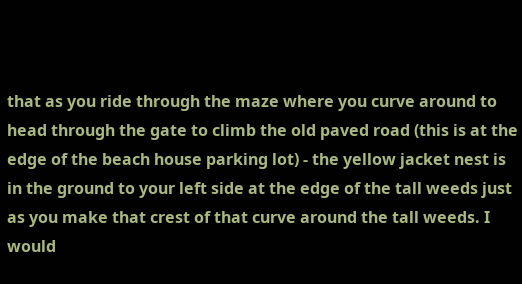that as you ride through the maze where you curve around to head through the gate to climb the old paved road (this is at the edge of the beach house parking lot) - the yellow jacket nest is in the ground to your left side at the edge of the tall weeds just as you make that crest of that curve around the tall weeds. I would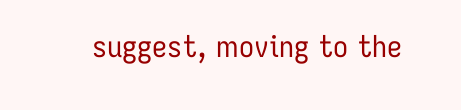suggest, moving to the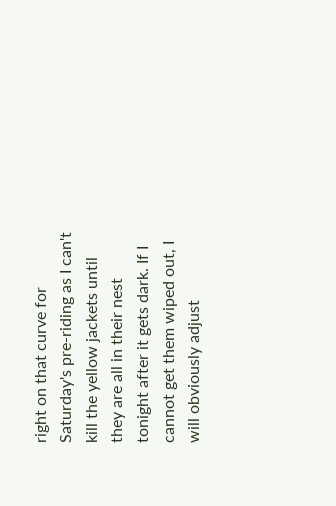right on that curve for Saturday's pre-riding as I can't kill the yellow jackets until they are all in their nest tonight after it gets dark. If I cannot get them wiped out, I will obviously adjust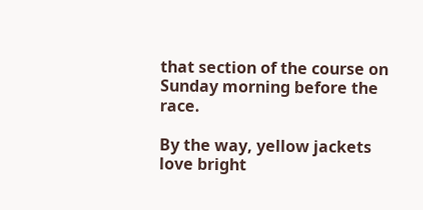that section of the course on Sunday morning before the race.

By the way, yellow jackets love bright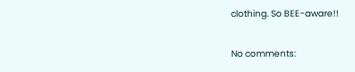clothing. So BEE-aware!!

No comments: